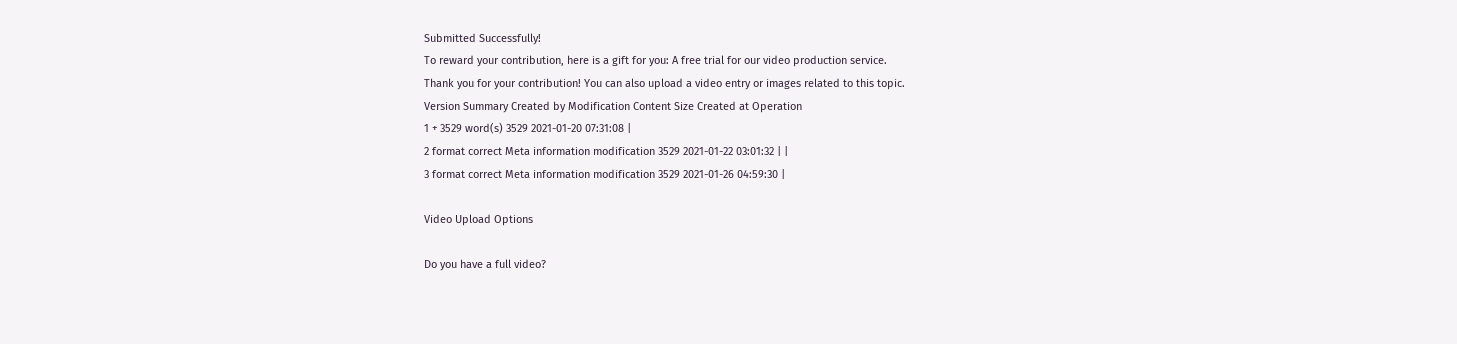Submitted Successfully!
To reward your contribution, here is a gift for you: A free trial for our video production service.
Thank you for your contribution! You can also upload a video entry or images related to this topic.
Version Summary Created by Modification Content Size Created at Operation
1 + 3529 word(s) 3529 2021-01-20 07:31:08 |
2 format correct Meta information modification 3529 2021-01-22 03:01:32 | |
3 format correct Meta information modification 3529 2021-01-26 04:59:30 |

Video Upload Options

Do you have a full video?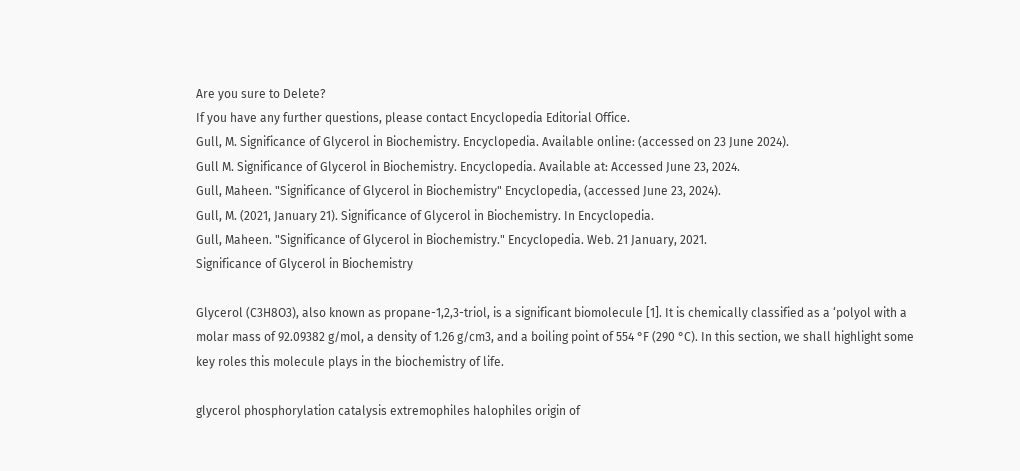Are you sure to Delete?
If you have any further questions, please contact Encyclopedia Editorial Office.
Gull, M. Significance of Glycerol in Biochemistry. Encyclopedia. Available online: (accessed on 23 June 2024).
Gull M. Significance of Glycerol in Biochemistry. Encyclopedia. Available at: Accessed June 23, 2024.
Gull, Maheen. "Significance of Glycerol in Biochemistry" Encyclopedia, (accessed June 23, 2024).
Gull, M. (2021, January 21). Significance of Glycerol in Biochemistry. In Encyclopedia.
Gull, Maheen. "Significance of Glycerol in Biochemistry." Encyclopedia. Web. 21 January, 2021.
Significance of Glycerol in Biochemistry

Glycerol (C3H8O3), also known as propane-1,2,3-triol, is a significant biomolecule [1]. It is chemically classified as a ‘polyol with a molar mass of 92.09382 g/mol, a density of 1.26 g/cm3, and a boiling point of 554 °F (290 °C). In this section, we shall highlight some key roles this molecule plays in the biochemistry of life.

glycerol phosphorylation catalysis extremophiles halophiles origin of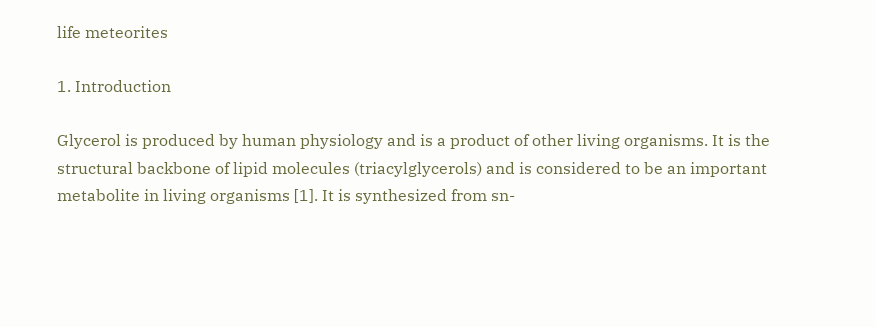life meteorites

1. Introduction

Glycerol is produced by human physiology and is a product of other living organisms. It is the structural backbone of lipid molecules (triacylglycerols) and is considered to be an important metabolite in living organisms [1]. It is synthesized from sn-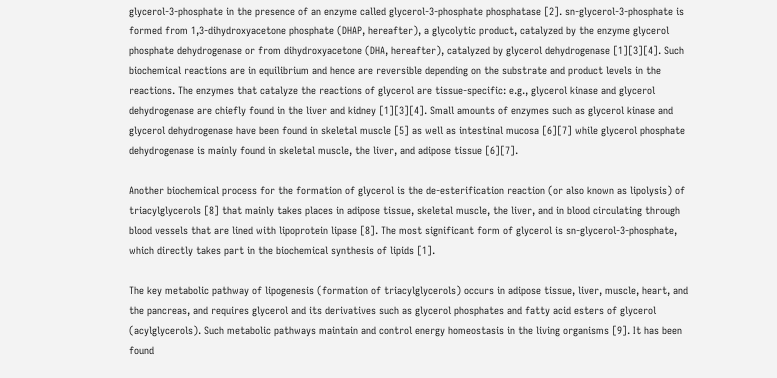glycerol-3-phosphate in the presence of an enzyme called glycerol-3-phosphate phosphatase [2]. sn-glycerol-3-phosphate is formed from 1,3-dihydroxyacetone phosphate (DHAP, hereafter), a glycolytic product, catalyzed by the enzyme glycerol phosphate dehydrogenase or from dihydroxyacetone (DHA, hereafter), catalyzed by glycerol dehydrogenase [1][3][4]. Such biochemical reactions are in equilibrium and hence are reversible depending on the substrate and product levels in the reactions. The enzymes that catalyze the reactions of glycerol are tissue-specific: e.g., glycerol kinase and glycerol dehydrogenase are chiefly found in the liver and kidney [1][3][4]. Small amounts of enzymes such as glycerol kinase and glycerol dehydrogenase have been found in skeletal muscle [5] as well as intestinal mucosa [6][7] while glycerol phosphate dehydrogenase is mainly found in skeletal muscle, the liver, and adipose tissue [6][7].

Another biochemical process for the formation of glycerol is the de-esterification reaction (or also known as lipolysis) of triacylglycerols [8] that mainly takes places in adipose tissue, skeletal muscle, the liver, and in blood circulating through blood vessels that are lined with lipoprotein lipase [8]. The most significant form of glycerol is sn-glycerol-3-phosphate, which directly takes part in the biochemical synthesis of lipids [1].

The key metabolic pathway of lipogenesis (formation of triacylglycerols) occurs in adipose tissue, liver, muscle, heart, and the pancreas, and requires glycerol and its derivatives such as glycerol phosphates and fatty acid esters of glycerol (acylglycerols). Such metabolic pathways maintain and control energy homeostasis in the living organisms [9]. It has been found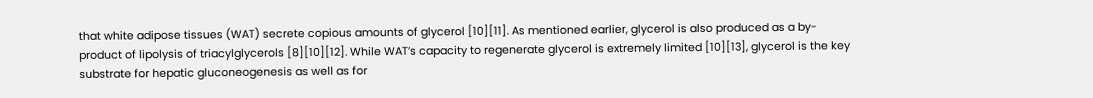that white adipose tissues (WAT) secrete copious amounts of glycerol [10][11]. As mentioned earlier, glycerol is also produced as a by-product of lipolysis of triacylglycerols [8][10][12]. While WAT’s capacity to regenerate glycerol is extremely limited [10][13], glycerol is the key substrate for hepatic gluconeogenesis as well as for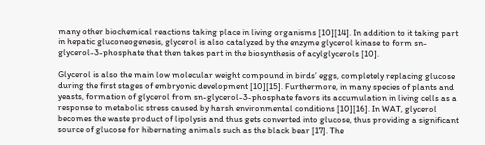many other biochemical reactions taking place in living organisms [10][14]. In addition to it taking part in hepatic gluconeogenesis, glycerol is also catalyzed by the enzyme glycerol kinase to form sn-glycerol-3-phosphate that then takes part in the biosynthesis of acylglycerols [10].

Glycerol is also the main low molecular weight compound in birds’ eggs, completely replacing glucose during the first stages of embryonic development [10][15]. Furthermore, in many species of plants and yeasts, formation of glycerol from sn-glycerol-3-phosphate favors its accumulation in living cells as a response to metabolic stress caused by harsh environmental conditions [10][16]. In WAT, glycerol becomes the waste product of lipolysis and thus gets converted into glucose, thus providing a significant source of glucose for hibernating animals such as the black bear [17]. The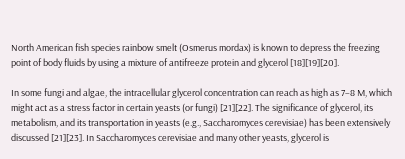North American fish species rainbow smelt (Osmerus mordax) is known to depress the freezing point of body fluids by using a mixture of antifreeze protein and glycerol [18][19][20].

In some fungi and algae, the intracellular glycerol concentration can reach as high as 7–8 M, which might act as a stress factor in certain yeasts (or fungi) [21][22]. The significance of glycerol, its metabolism, and its transportation in yeasts (e.g., Saccharomyces cerevisiae) has been extensively discussed [21][23]. In Saccharomyces cerevisiae and many other yeasts, glycerol is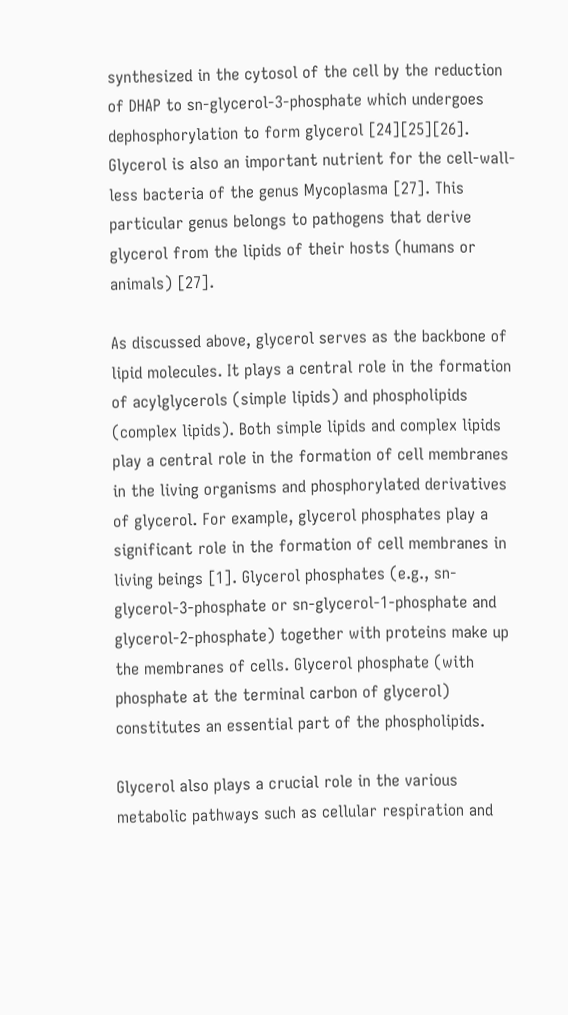synthesized in the cytosol of the cell by the reduction of DHAP to sn-glycerol-3-phosphate which undergoes dephosphorylation to form glycerol [24][25][26]. Glycerol is also an important nutrient for the cell-wall-less bacteria of the genus Mycoplasma [27]. This particular genus belongs to pathogens that derive glycerol from the lipids of their hosts (humans or animals) [27].

As discussed above, glycerol serves as the backbone of lipid molecules. It plays a central role in the formation of acylglycerols (simple lipids) and phospholipids (complex lipids). Both simple lipids and complex lipids play a central role in the formation of cell membranes in the living organisms and phosphorylated derivatives of glycerol. For example, glycerol phosphates play a significant role in the formation of cell membranes in living beings [1]. Glycerol phosphates (e.g., sn-glycerol-3-phosphate or sn-glycerol-1-phosphate and glycerol-2-phosphate) together with proteins make up the membranes of cells. Glycerol phosphate (with phosphate at the terminal carbon of glycerol) constitutes an essential part of the phospholipids.

Glycerol also plays a crucial role in the various metabolic pathways such as cellular respiration and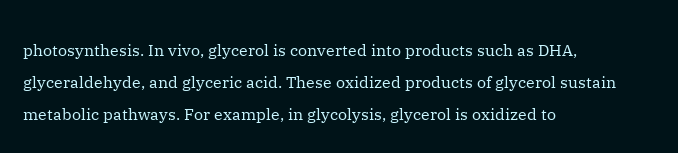photosynthesis. In vivo, glycerol is converted into products such as DHA, glyceraldehyde, and glyceric acid. These oxidized products of glycerol sustain metabolic pathways. For example, in glycolysis, glycerol is oxidized to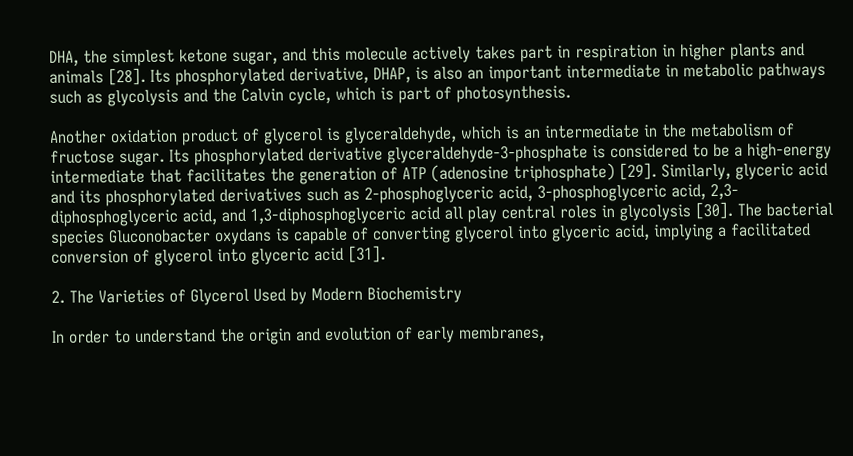DHA, the simplest ketone sugar, and this molecule actively takes part in respiration in higher plants and animals [28]. Its phosphorylated derivative, DHAP, is also an important intermediate in metabolic pathways such as glycolysis and the Calvin cycle, which is part of photosynthesis.

Another oxidation product of glycerol is glyceraldehyde, which is an intermediate in the metabolism of fructose sugar. Its phosphorylated derivative glyceraldehyde-3-phosphate is considered to be a high-energy intermediate that facilitates the generation of ATP (adenosine triphosphate) [29]. Similarly, glyceric acid and its phosphorylated derivatives such as 2-phosphoglyceric acid, 3-phosphoglyceric acid, 2,3-diphosphoglyceric acid, and 1,3-diphosphoglyceric acid all play central roles in glycolysis [30]. The bacterial species Gluconobacter oxydans is capable of converting glycerol into glyceric acid, implying a facilitated conversion of glycerol into glyceric acid [31].

2. The Varieties of Glycerol Used by Modern Biochemistry

In order to understand the origin and evolution of early membranes,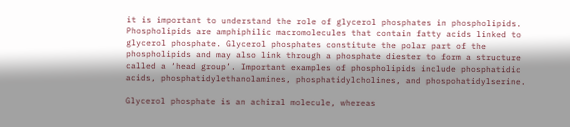it is important to understand the role of glycerol phosphates in phospholipids. Phospholipids are amphiphilic macromolecules that contain fatty acids linked to glycerol phosphate. Glycerol phosphates constitute the polar part of the phospholipids and may also link through a phosphate diester to form a structure called a ‘head group’. Important examples of phospholipids include phosphatidic acids, phosphatidylethanolamines, phosphatidylcholines, and phospohatidylserine.

Glycerol phosphate is an achiral molecule, whereas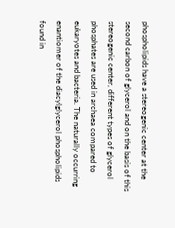phospholipids have a stereogenic center at the second carbon of glycerol and on the basis of this stereogenic center, different types of glycerol phosphates are used in archaea compared to eukaryotes and bacteria. The naturally occurring enantiomer of the diacylglycerol phospholipids found in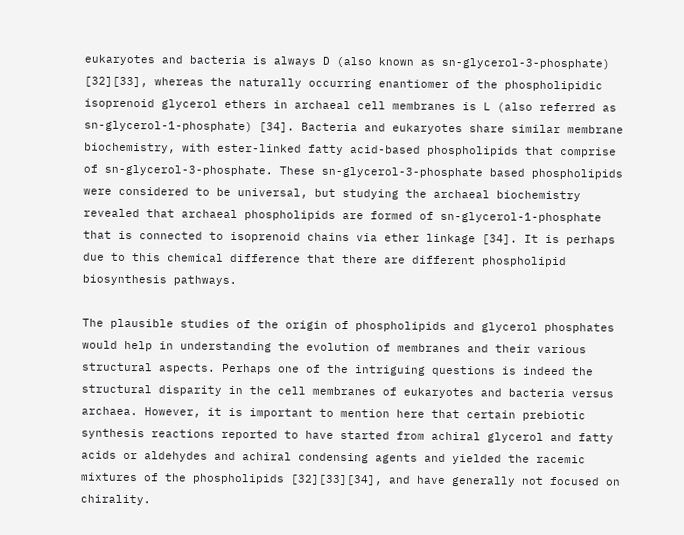eukaryotes and bacteria is always D (also known as sn-glycerol-3-phosphate) [32][33], whereas the naturally occurring enantiomer of the phospholipidic isoprenoid glycerol ethers in archaeal cell membranes is L (also referred as sn-glycerol-1-phosphate) [34]. Bacteria and eukaryotes share similar membrane biochemistry, with ester-linked fatty acid-based phospholipids that comprise of sn-glycerol-3-phosphate. These sn-glycerol-3-phosphate based phospholipids were considered to be universal, but studying the archaeal biochemistry revealed that archaeal phospholipids are formed of sn-glycerol-1-phosphate that is connected to isoprenoid chains via ether linkage [34]. It is perhaps due to this chemical difference that there are different phospholipid biosynthesis pathways.

The plausible studies of the origin of phospholipids and glycerol phosphates would help in understanding the evolution of membranes and their various structural aspects. Perhaps one of the intriguing questions is indeed the structural disparity in the cell membranes of eukaryotes and bacteria versus archaea. However, it is important to mention here that certain prebiotic synthesis reactions reported to have started from achiral glycerol and fatty acids or aldehydes and achiral condensing agents and yielded the racemic mixtures of the phospholipids [32][33][34], and have generally not focused on chirality.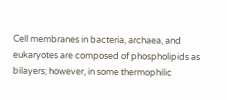Cell membranes in bacteria, archaea, and eukaryotes are composed of phospholipids as bilayers; however, in some thermophilic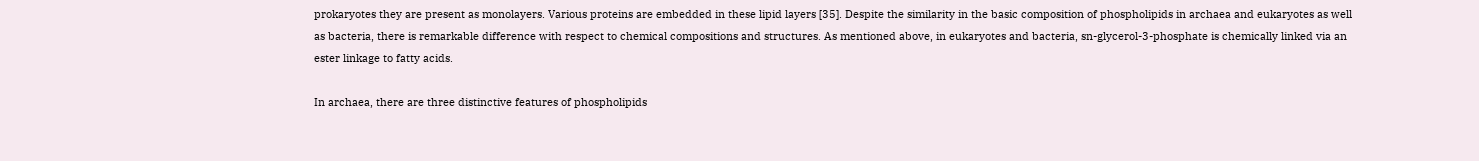prokaryotes they are present as monolayers. Various proteins are embedded in these lipid layers [35]. Despite the similarity in the basic composition of phospholipids in archaea and eukaryotes as well as bacteria, there is remarkable difference with respect to chemical compositions and structures. As mentioned above, in eukaryotes and bacteria, sn-glycerol-3-phosphate is chemically linked via an ester linkage to fatty acids.

In archaea, there are three distinctive features of phospholipids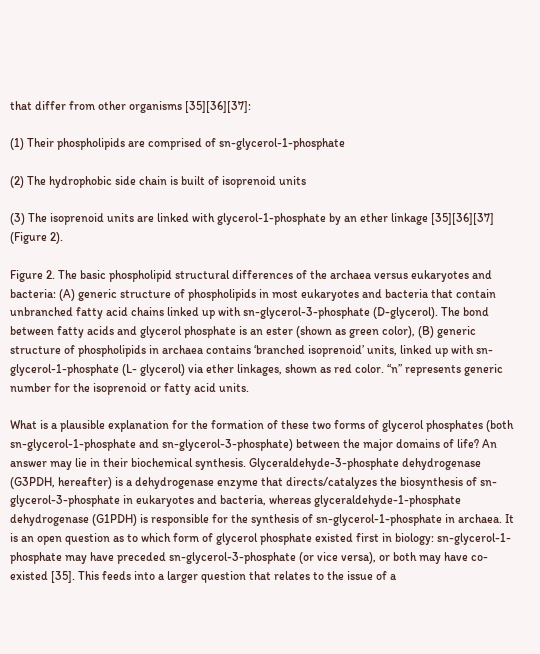that differ from other organisms [35][36][37]:

(1) Their phospholipids are comprised of sn-glycerol-1-phosphate

(2) The hydrophobic side chain is built of isoprenoid units

(3) The isoprenoid units are linked with glycerol-1-phosphate by an ether linkage [35][36][37] (Figure 2).

Figure 2. The basic phospholipid structural differences of the archaea versus eukaryotes and bacteria: (A) generic structure of phospholipids in most eukaryotes and bacteria that contain unbranched fatty acid chains linked up with sn-glycerol-3-phosphate (D-glycerol). The bond between fatty acids and glycerol phosphate is an ester (shown as green color), (B) generic structure of phospholipids in archaea contains ‘branched isoprenoid’ units, linked up with sn-glycerol-1-phosphate (L- glycerol) via ether linkages, shown as red color. “n” represents generic number for the isoprenoid or fatty acid units.

What is a plausible explanation for the formation of these two forms of glycerol phosphates (both sn-glycerol-1-phosphate and sn-glycerol-3-phosphate) between the major domains of life? An answer may lie in their biochemical synthesis. Glyceraldehyde-3-phosphate dehydrogenase (G3PDH, hereafter) is a dehydrogenase enzyme that directs/catalyzes the biosynthesis of sn-glycerol-3-phosphate in eukaryotes and bacteria, whereas glyceraldehyde-1-phosphate dehydrogenase (G1PDH) is responsible for the synthesis of sn-glycerol-1-phosphate in archaea. It is an open question as to which form of glycerol phosphate existed first in biology: sn-glycerol-1-phosphate may have preceded sn-glycerol-3-phosphate (or vice versa), or both may have co-existed [35]. This feeds into a larger question that relates to the issue of a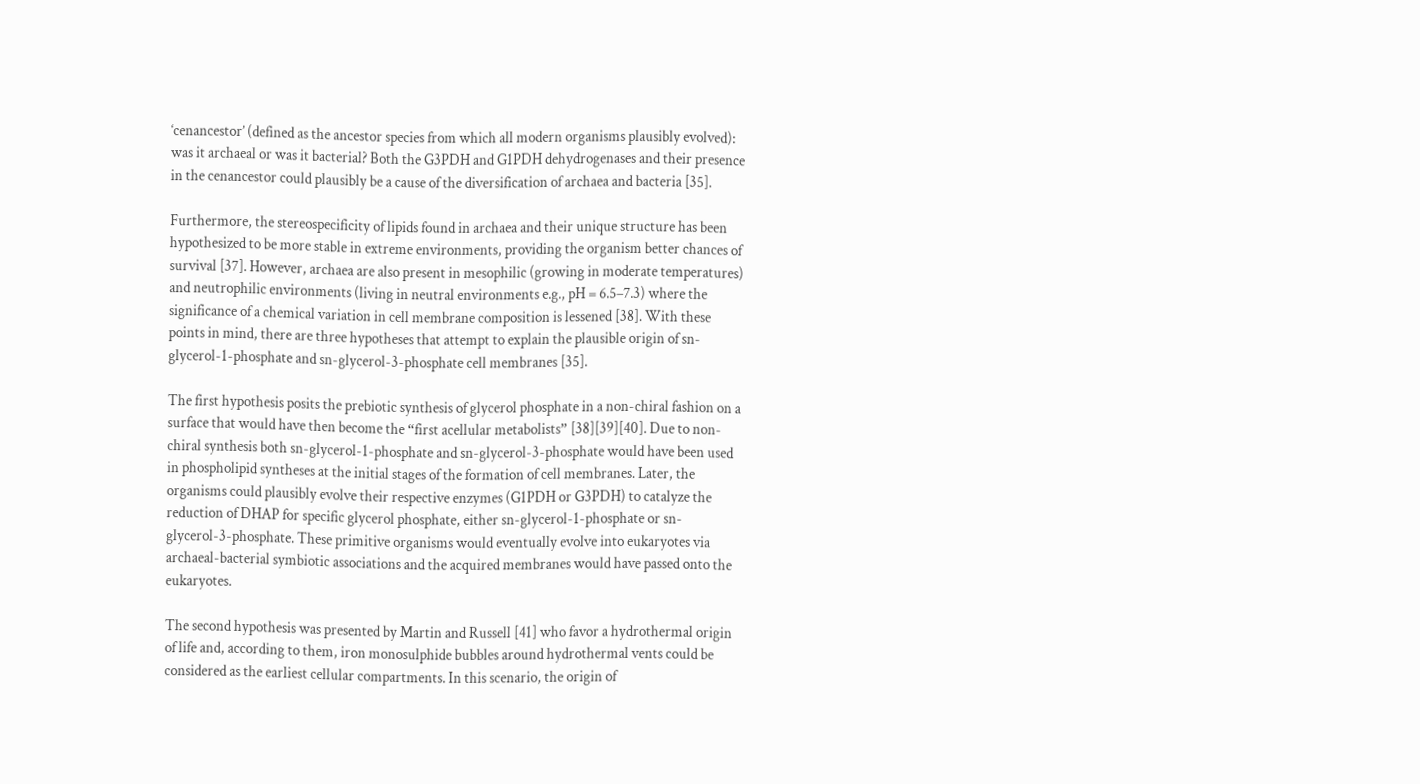‘cenancestor’ (defined as the ancestor species from which all modern organisms plausibly evolved): was it archaeal or was it bacterial? Both the G3PDH and G1PDH dehydrogenases and their presence in the cenancestor could plausibly be a cause of the diversification of archaea and bacteria [35].

Furthermore, the stereospecificity of lipids found in archaea and their unique structure has been hypothesized to be more stable in extreme environments, providing the organism better chances of survival [37]. However, archaea are also present in mesophilic (growing in moderate temperatures) and neutrophilic environments (living in neutral environments e.g., pH = 6.5–7.3) where the significance of a chemical variation in cell membrane composition is lessened [38]. With these points in mind, there are three hypotheses that attempt to explain the plausible origin of sn-glycerol-1-phosphate and sn-glycerol-3-phosphate cell membranes [35].

The first hypothesis posits the prebiotic synthesis of glycerol phosphate in a non-chiral fashion on a surface that would have then become the “first acellular metabolists” [38][39][40]. Due to non-chiral synthesis both sn-glycerol-1-phosphate and sn-glycerol-3-phosphate would have been used in phospholipid syntheses at the initial stages of the formation of cell membranes. Later, the organisms could plausibly evolve their respective enzymes (G1PDH or G3PDH) to catalyze the reduction of DHAP for specific glycerol phosphate, either sn-glycerol-1-phosphate or sn-glycerol-3-phosphate. These primitive organisms would eventually evolve into eukaryotes via archaeal-bacterial symbiotic associations and the acquired membranes would have passed onto the eukaryotes.

The second hypothesis was presented by Martin and Russell [41] who favor a hydrothermal origin of life and, according to them, iron monosulphide bubbles around hydrothermal vents could be considered as the earliest cellular compartments. In this scenario, the origin of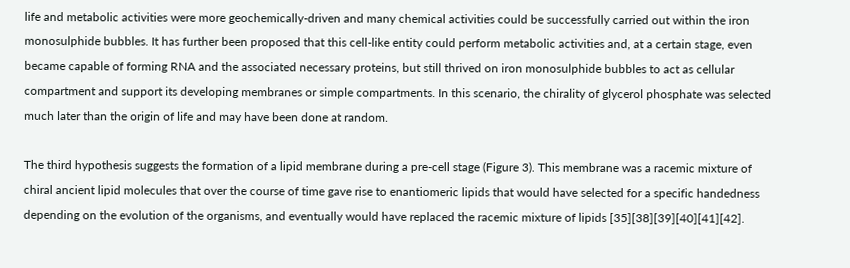life and metabolic activities were more geochemically-driven and many chemical activities could be successfully carried out within the iron monosulphide bubbles. It has further been proposed that this cell-like entity could perform metabolic activities and, at a certain stage, even became capable of forming RNA and the associated necessary proteins, but still thrived on iron monosulphide bubbles to act as cellular compartment and support its developing membranes or simple compartments. In this scenario, the chirality of glycerol phosphate was selected much later than the origin of life and may have been done at random.

The third hypothesis suggests the formation of a lipid membrane during a pre-cell stage (Figure 3). This membrane was a racemic mixture of chiral ancient lipid molecules that over the course of time gave rise to enantiomeric lipids that would have selected for a specific handedness depending on the evolution of the organisms, and eventually would have replaced the racemic mixture of lipids [35][38][39][40][41][42].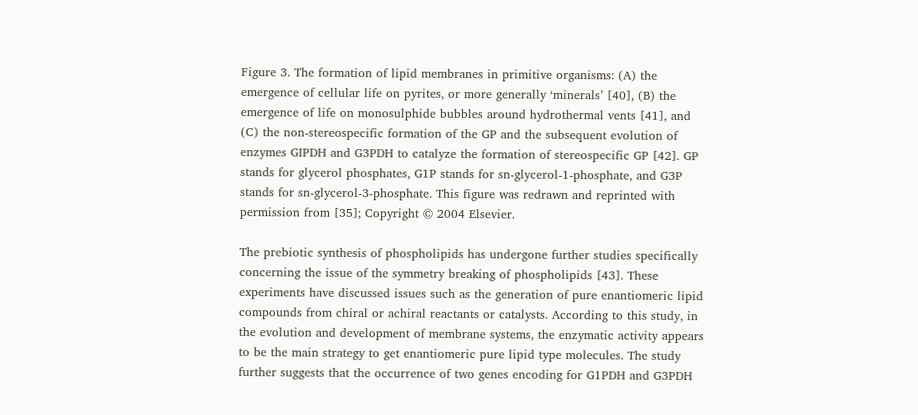Figure 3. The formation of lipid membranes in primitive organisms: (A) the emergence of cellular life on pyrites, or more generally ‘minerals’ [40], (B) the emergence of life on monosulphide bubbles around hydrothermal vents [41], and (C) the non-stereospecific formation of the GP and the subsequent evolution of enzymes GIPDH and G3PDH to catalyze the formation of stereospecific GP [42]. GP stands for glycerol phosphates, G1P stands for sn-glycerol-1-phosphate, and G3P stands for sn-glycerol-3-phosphate. This figure was redrawn and reprinted with permission from [35]; Copyright © 2004 Elsevier.

The prebiotic synthesis of phospholipids has undergone further studies specifically concerning the issue of the symmetry breaking of phospholipids [43]. These experiments have discussed issues such as the generation of pure enantiomeric lipid compounds from chiral or achiral reactants or catalysts. According to this study, in the evolution and development of membrane systems, the enzymatic activity appears to be the main strategy to get enantiomeric pure lipid type molecules. The study further suggests that the occurrence of two genes encoding for G1PDH and G3PDH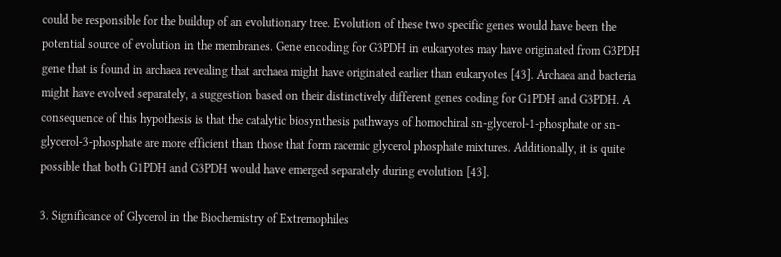could be responsible for the buildup of an evolutionary tree. Evolution of these two specific genes would have been the potential source of evolution in the membranes. Gene encoding for G3PDH in eukaryotes may have originated from G3PDH gene that is found in archaea revealing that archaea might have originated earlier than eukaryotes [43]. Archaea and bacteria might have evolved separately, a suggestion based on their distinctively different genes coding for G1PDH and G3PDH. A consequence of this hypothesis is that the catalytic biosynthesis pathways of homochiral sn-glycerol-1-phosphate or sn-glycerol-3-phosphate are more efficient than those that form racemic glycerol phosphate mixtures. Additionally, it is quite possible that both G1PDH and G3PDH would have emerged separately during evolution [43].

3. Significance of Glycerol in the Biochemistry of Extremophiles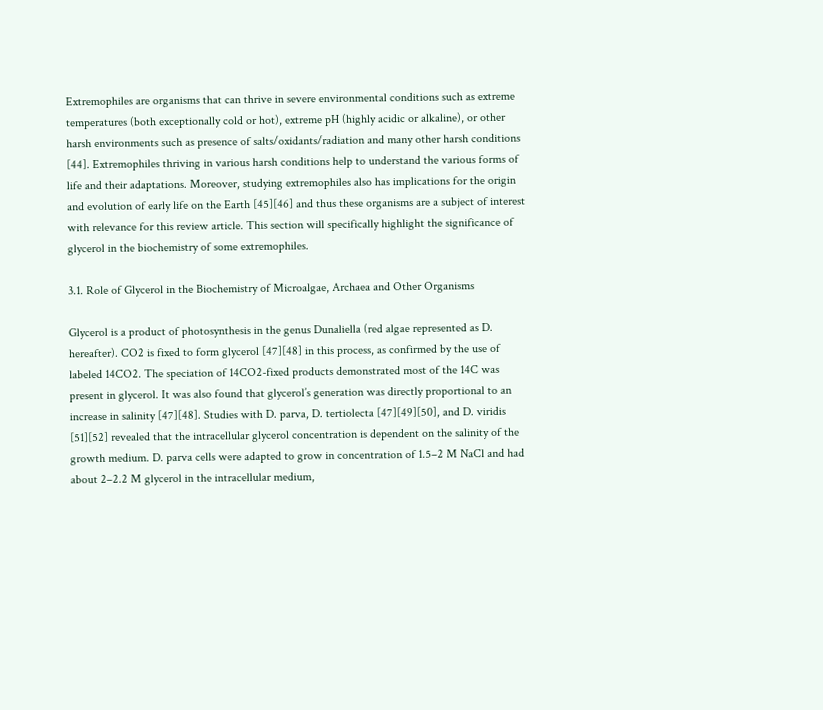Extremophiles are organisms that can thrive in severe environmental conditions such as extreme temperatures (both exceptionally cold or hot), extreme pH (highly acidic or alkaline), or other harsh environments such as presence of salts/oxidants/radiation and many other harsh conditions [44]. Extremophiles thriving in various harsh conditions help to understand the various forms of life and their adaptations. Moreover, studying extremophiles also has implications for the origin and evolution of early life on the Earth [45][46] and thus these organisms are a subject of interest with relevance for this review article. This section will specifically highlight the significance of glycerol in the biochemistry of some extremophiles.

3.1. Role of Glycerol in the Biochemistry of Microalgae, Archaea and Other Organisms

Glycerol is a product of photosynthesis in the genus Dunaliella (red algae represented as D. hereafter). CO2 is fixed to form glycerol [47][48] in this process, as confirmed by the use of labeled 14CO2. The speciation of 14CO2-fixed products demonstrated most of the 14C was present in glycerol. It was also found that glycerol’s generation was directly proportional to an increase in salinity [47][48]. Studies with D. parva, D. tertiolecta [47][49][50], and D. viridis [51][52] revealed that the intracellular glycerol concentration is dependent on the salinity of the growth medium. D. parva cells were adapted to grow in concentration of 1.5–2 M NaCl and had about 2–2.2 M glycerol in the intracellular medium,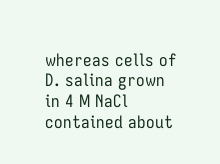whereas cells of D. salina grown in 4 M NaCl contained about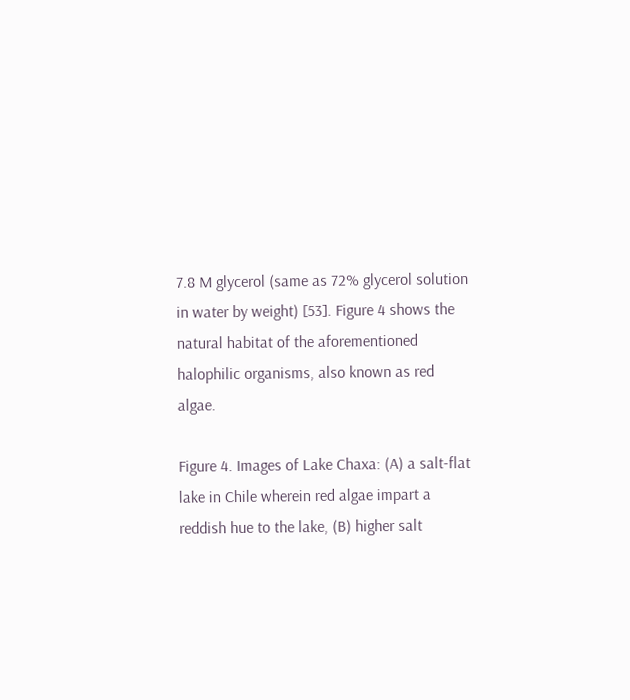7.8 M glycerol (same as 72% glycerol solution in water by weight) [53]. Figure 4 shows the natural habitat of the aforementioned halophilic organisms, also known as red algae.

Figure 4. Images of Lake Chaxa: (A) a salt-flat lake in Chile wherein red algae impart a reddish hue to the lake, (B) higher salt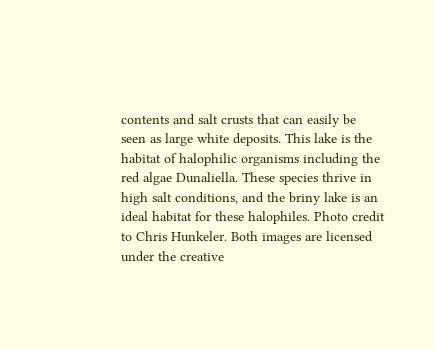contents and salt crusts that can easily be seen as large white deposits. This lake is the habitat of halophilic organisms including the red algae Dunaliella. These species thrive in high salt conditions, and the briny lake is an ideal habitat for these halophiles. Photo credit to Chris Hunkeler. Both images are licensed under the creative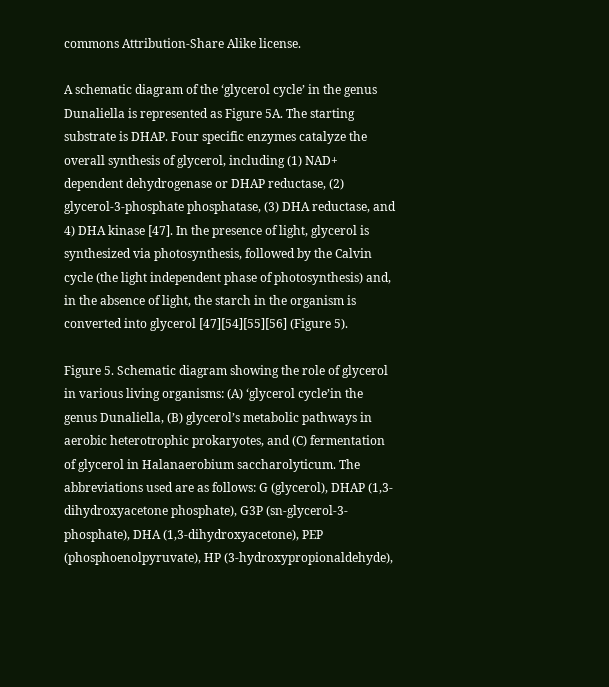commons Attribution-Share Alike license.

A schematic diagram of the ‘glycerol cycle’ in the genus Dunaliella is represented as Figure 5A. The starting substrate is DHAP. Four specific enzymes catalyze the overall synthesis of glycerol, including (1) NAD+ dependent dehydrogenase or DHAP reductase, (2) glycerol-3-phosphate phosphatase, (3) DHA reductase, and 4) DHA kinase [47]. In the presence of light, glycerol is synthesized via photosynthesis, followed by the Calvin cycle (the light independent phase of photosynthesis) and, in the absence of light, the starch in the organism is converted into glycerol [47][54][55][56] (Figure 5).

Figure 5. Schematic diagram showing the role of glycerol in various living organisms: (A) ‘glycerol cycle’in the genus Dunaliella, (B) glycerol’s metabolic pathways in aerobic heterotrophic prokaryotes, and (C) fermentation of glycerol in Halanaerobium saccharolyticum. The abbreviations used are as follows: G (glycerol), DHAP (1,3-dihydroxyacetone phosphate), G3P (sn-glycerol-3-phosphate), DHA (1,3-dihydroxyacetone), PEP (phosphoenolpyruvate), HP (3-hydroxypropionaldehyde),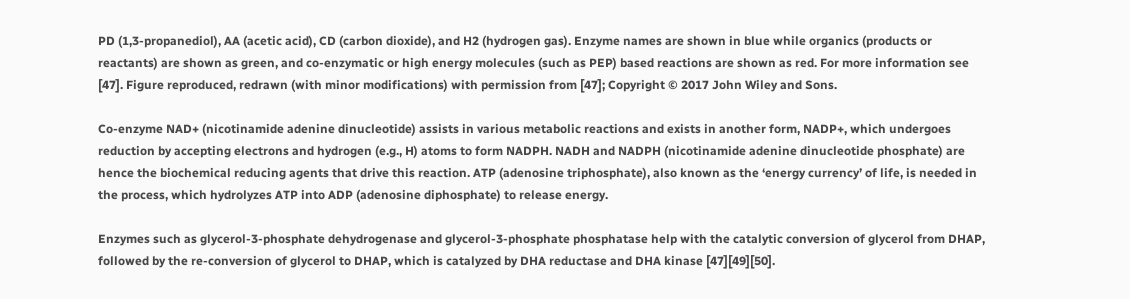PD (1,3-propanediol), AA (acetic acid), CD (carbon dioxide), and H2 (hydrogen gas). Enzyme names are shown in blue while organics (products or reactants) are shown as green, and co-enzymatic or high energy molecules (such as PEP) based reactions are shown as red. For more information see [47]. Figure reproduced, redrawn (with minor modifications) with permission from [47]; Copyright © 2017 John Wiley and Sons.

Co-enzyme NAD+ (nicotinamide adenine dinucleotide) assists in various metabolic reactions and exists in another form, NADP+, which undergoes reduction by accepting electrons and hydrogen (e.g., H) atoms to form NADPH. NADH and NADPH (nicotinamide adenine dinucleotide phosphate) are hence the biochemical reducing agents that drive this reaction. ATP (adenosine triphosphate), also known as the ‘energy currency’ of life, is needed in the process, which hydrolyzes ATP into ADP (adenosine diphosphate) to release energy.

Enzymes such as glycerol-3-phosphate dehydrogenase and glycerol-3-phosphate phosphatase help with the catalytic conversion of glycerol from DHAP, followed by the re-conversion of glycerol to DHAP, which is catalyzed by DHA reductase and DHA kinase [47][49][50].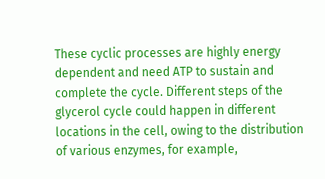These cyclic processes are highly energy dependent and need ATP to sustain and complete the cycle. Different steps of the glycerol cycle could happen in different locations in the cell, owing to the distribution of various enzymes, for example,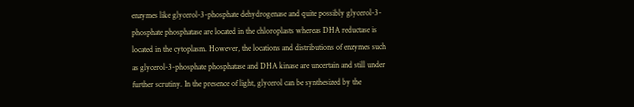enzymes like glycerol-3-phosphate dehydrogenase and quite possibly glycerol-3-phosphate phosphatase are located in the chloroplasts whereas DHA reductase is located in the cytoplasm. However, the locations and distributions of enzymes such as glycerol-3-phosphate phosphatase and DHA kinase are uncertain and still under further scrutiny. In the presence of light, glycerol can be synthesized by the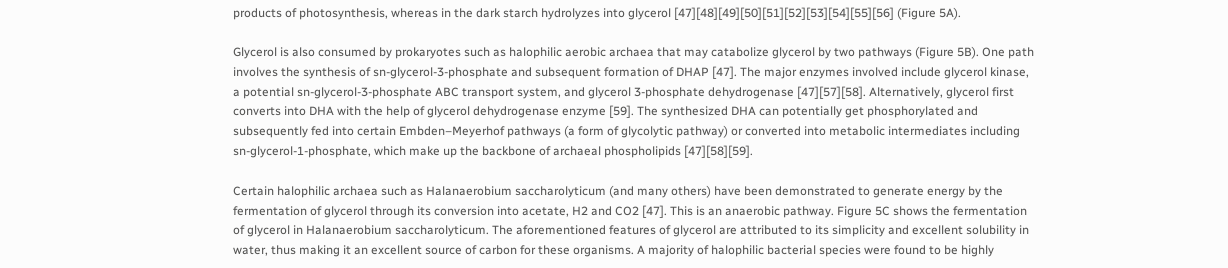products of photosynthesis, whereas in the dark starch hydrolyzes into glycerol [47][48][49][50][51][52][53][54][55][56] (Figure 5A).

Glycerol is also consumed by prokaryotes such as halophilic aerobic archaea that may catabolize glycerol by two pathways (Figure 5B). One path involves the synthesis of sn-glycerol-3-phosphate and subsequent formation of DHAP [47]. The major enzymes involved include glycerol kinase, a potential sn-glycerol-3-phosphate ABC transport system, and glycerol 3-phosphate dehydrogenase [47][57][58]. Alternatively, glycerol first converts into DHA with the help of glycerol dehydrogenase enzyme [59]. The synthesized DHA can potentially get phosphorylated and subsequently fed into certain Embden–Meyerhof pathways (a form of glycolytic pathway) or converted into metabolic intermediates including sn-glycerol-1-phosphate, which make up the backbone of archaeal phospholipids [47][58][59].

Certain halophilic archaea such as Halanaerobium saccharolyticum (and many others) have been demonstrated to generate energy by the fermentation of glycerol through its conversion into acetate, H2 and CO2 [47]. This is an anaerobic pathway. Figure 5C shows the fermentation of glycerol in Halanaerobium saccharolyticum. The aforementioned features of glycerol are attributed to its simplicity and excellent solubility in water, thus making it an excellent source of carbon for these organisms. A majority of halophilic bacterial species were found to be highly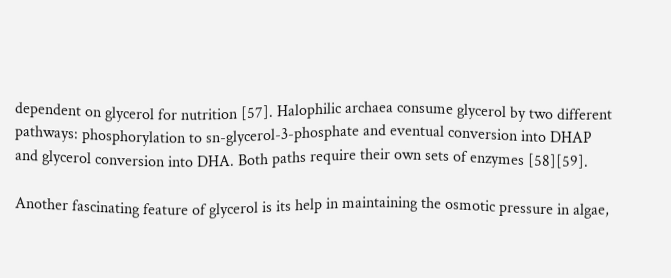dependent on glycerol for nutrition [57]. Halophilic archaea consume glycerol by two different pathways: phosphorylation to sn-glycerol-3-phosphate and eventual conversion into DHAP and glycerol conversion into DHA. Both paths require their own sets of enzymes [58][59].

Another fascinating feature of glycerol is its help in maintaining the osmotic pressure in algae,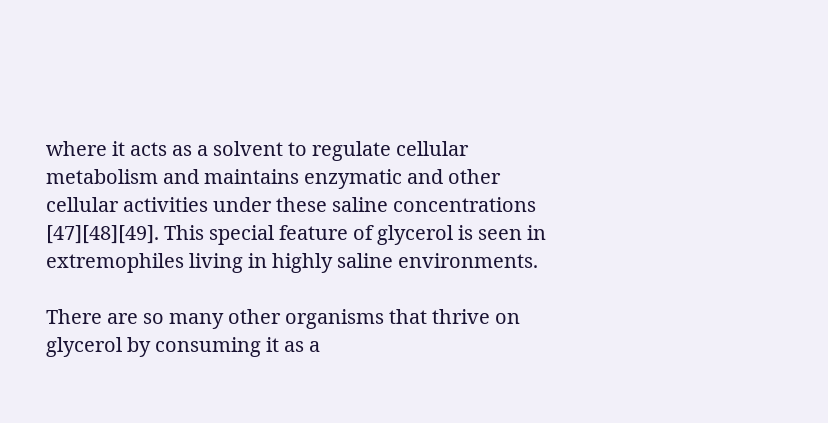where it acts as a solvent to regulate cellular metabolism and maintains enzymatic and other cellular activities under these saline concentrations [47][48][49]. This special feature of glycerol is seen in extremophiles living in highly saline environments.

There are so many other organisms that thrive on glycerol by consuming it as a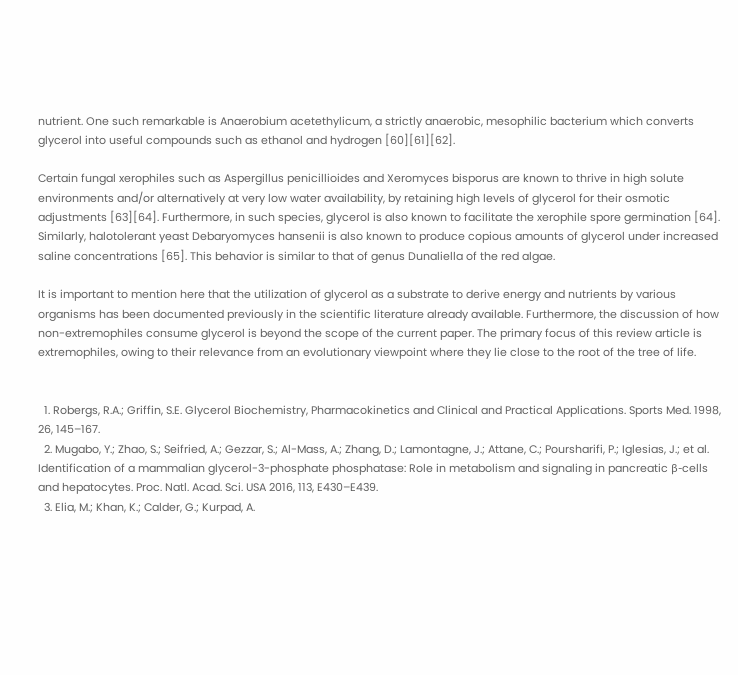nutrient. One such remarkable is Anaerobium acetethylicum, a strictly anaerobic, mesophilic bacterium which converts glycerol into useful compounds such as ethanol and hydrogen [60][61][62].

Certain fungal xerophiles such as Aspergillus penicillioides and Xeromyces bisporus are known to thrive in high solute environments and/or alternatively at very low water availability, by retaining high levels of glycerol for their osmotic adjustments [63][64]. Furthermore, in such species, glycerol is also known to facilitate the xerophile spore germination [64]. Similarly, halotolerant yeast Debaryomyces hansenii is also known to produce copious amounts of glycerol under increased saline concentrations [65]. This behavior is similar to that of genus Dunaliella of the red algae.

It is important to mention here that the utilization of glycerol as a substrate to derive energy and nutrients by various organisms has been documented previously in the scientific literature already available. Furthermore, the discussion of how non-extremophiles consume glycerol is beyond the scope of the current paper. The primary focus of this review article is extremophiles, owing to their relevance from an evolutionary viewpoint where they lie close to the root of the tree of life.


  1. Robergs, R.A.; Griffin, S.E. Glycerol Biochemistry, Pharmacokinetics and Clinical and Practical Applications. Sports Med. 1998, 26, 145–167.
  2. Mugabo, Y.; Zhao, S.; Seifried, A.; Gezzar, S.; Al-Mass, A.; Zhang, D.; Lamontagne, J.; Attane, C.; Poursharifi, P.; Iglesias, J.; et al. Identification of a mammalian glycerol-3-phosphate phosphatase: Role in metabolism and signaling in pancreatic β-cells and hepatocytes. Proc. Natl. Acad. Sci. USA 2016, 113, E430–E439.
  3. Elia, M.; Khan, K.; Calder, G.; Kurpad, A.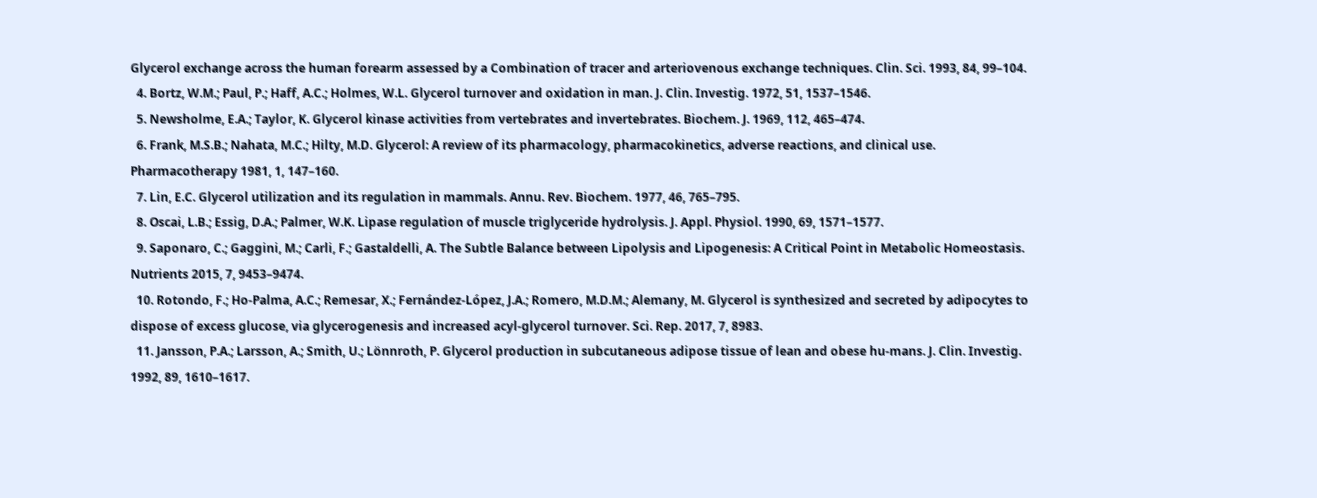Glycerol exchange across the human forearm assessed by a Combination of tracer and arteriovenous exchange techniques. Clin. Sci. 1993, 84, 99–104.
  4. Bortz, W.M.; Paul, P.; Haff, A.C.; Holmes, W.L. Glycerol turnover and oxidation in man. J. Clin. Investig. 1972, 51, 1537–1546.
  5. Newsholme, E.A.; Taylor, K. Glycerol kinase activities from vertebrates and invertebrates. Biochem. J. 1969, 112, 465–474.
  6. Frank, M.S.B.; Nahata, M.C.; Hilty, M.D. Glycerol: A review of its pharmacology, pharmacokinetics, adverse reactions, and clinical use. Pharmacotherapy 1981, 1, 147–160.
  7. Lin, E.C. Glycerol utilization and its regulation in mammals. Annu. Rev. Biochem. 1977, 46, 765–795.
  8. Oscai, L.B.; Essig, D.A.; Palmer, W.K. Lipase regulation of muscle triglyceride hydrolysis. J. Appl. Physiol. 1990, 69, 1571–1577.
  9. Saponaro, C.; Gaggini, M.; Carli, F.; Gastaldelli, A. The Subtle Balance between Lipolysis and Lipogenesis: A Critical Point in Metabolic Homeostasis. Nutrients 2015, 7, 9453–9474.
  10. Rotondo, F.; Ho-Palma, A.C.; Remesar, X.; Fernández-López, J.A.; Romero, M.D.M.; Alemany, M. Glycerol is synthesized and secreted by adipocytes to dispose of excess glucose, via glycerogenesis and increased acyl-glycerol turnover. Sci. Rep. 2017, 7, 8983.
  11. Jansson, P.A.; Larsson, A.; Smith, U.; Lönnroth, P. Glycerol production in subcutaneous adipose tissue of lean and obese hu-mans. J. Clin. Investig. 1992, 89, 1610–1617.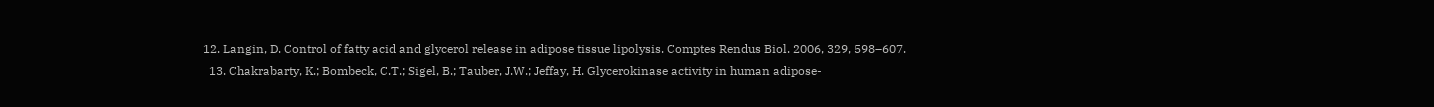12. Langin, D. Control of fatty acid and glycerol release in adipose tissue lipolysis. Comptes Rendus Biol. 2006, 329, 598–607.
  13. Chakrabarty, K.; Bombeck, C.T.; Sigel, B.; Tauber, J.W.; Jeffay, H. Glycerokinase activity in human adipose-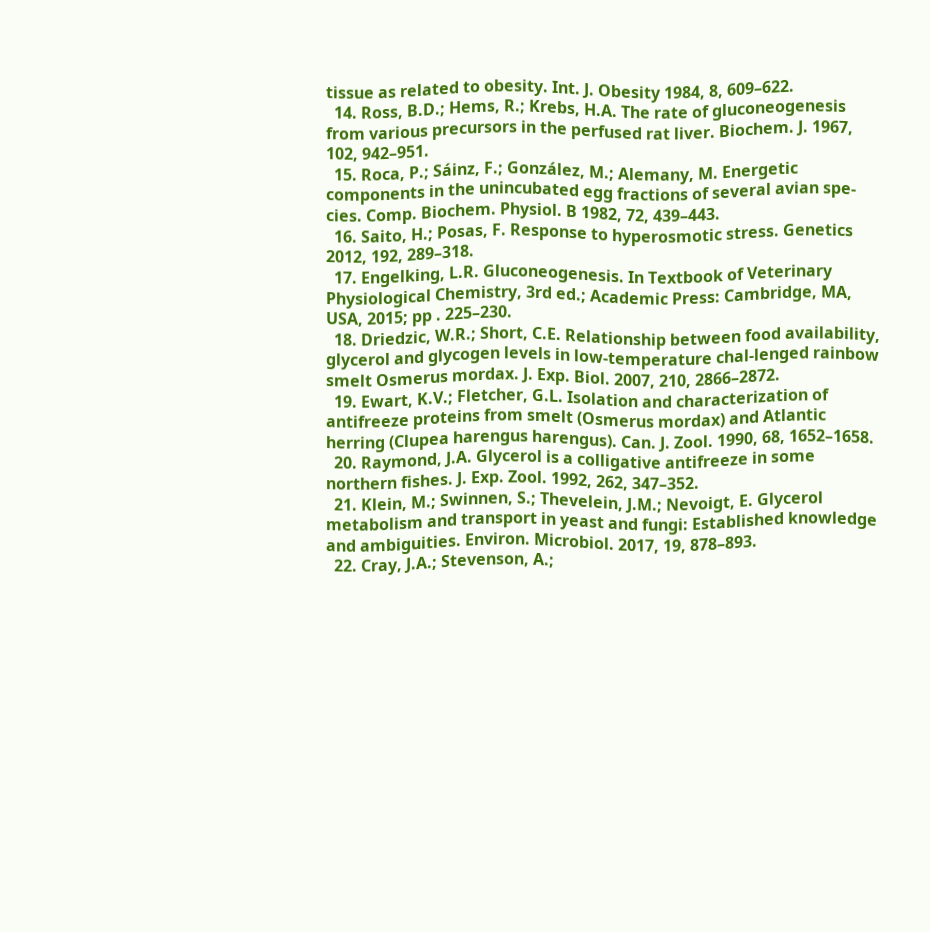tissue as related to obesity. Int. J. Obesity 1984, 8, 609–622.
  14. Ross, B.D.; Hems, R.; Krebs, H.A. The rate of gluconeogenesis from various precursors in the perfused rat liver. Biochem. J. 1967, 102, 942–951.
  15. Roca, P.; Sáinz, F.; González, M.; Alemany, M. Energetic components in the unincubated egg fractions of several avian spe-cies. Comp. Biochem. Physiol. B 1982, 72, 439–443.
  16. Saito, H.; Posas, F. Response to hyperosmotic stress. Genetics 2012, 192, 289–318.
  17. Engelking, L.R. Gluconeogenesis. In Textbook of Veterinary Physiological Chemistry, 3rd ed.; Academic Press: Cambridge, MA, USA, 2015; pp . 225–230.
  18. Driedzic, W.R.; Short, C.E. Relationship between food availability, glycerol and glycogen levels in low-temperature chal-lenged rainbow smelt Osmerus mordax. J. Exp. Biol. 2007, 210, 2866–2872.
  19. Ewart, K.V.; Fletcher, G.L. Isolation and characterization of antifreeze proteins from smelt (Osmerus mordax) and Atlantic herring (Clupea harengus harengus). Can. J. Zool. 1990, 68, 1652–1658.
  20. Raymond, J.A. Glycerol is a colligative antifreeze in some northern fishes. J. Exp. Zool. 1992, 262, 347–352.
  21. Klein, M.; Swinnen, S.; Thevelein, J.M.; Nevoigt, E. Glycerol metabolism and transport in yeast and fungi: Established knowledge and ambiguities. Environ. Microbiol. 2017, 19, 878–893.
  22. Cray, J.A.; Stevenson, A.;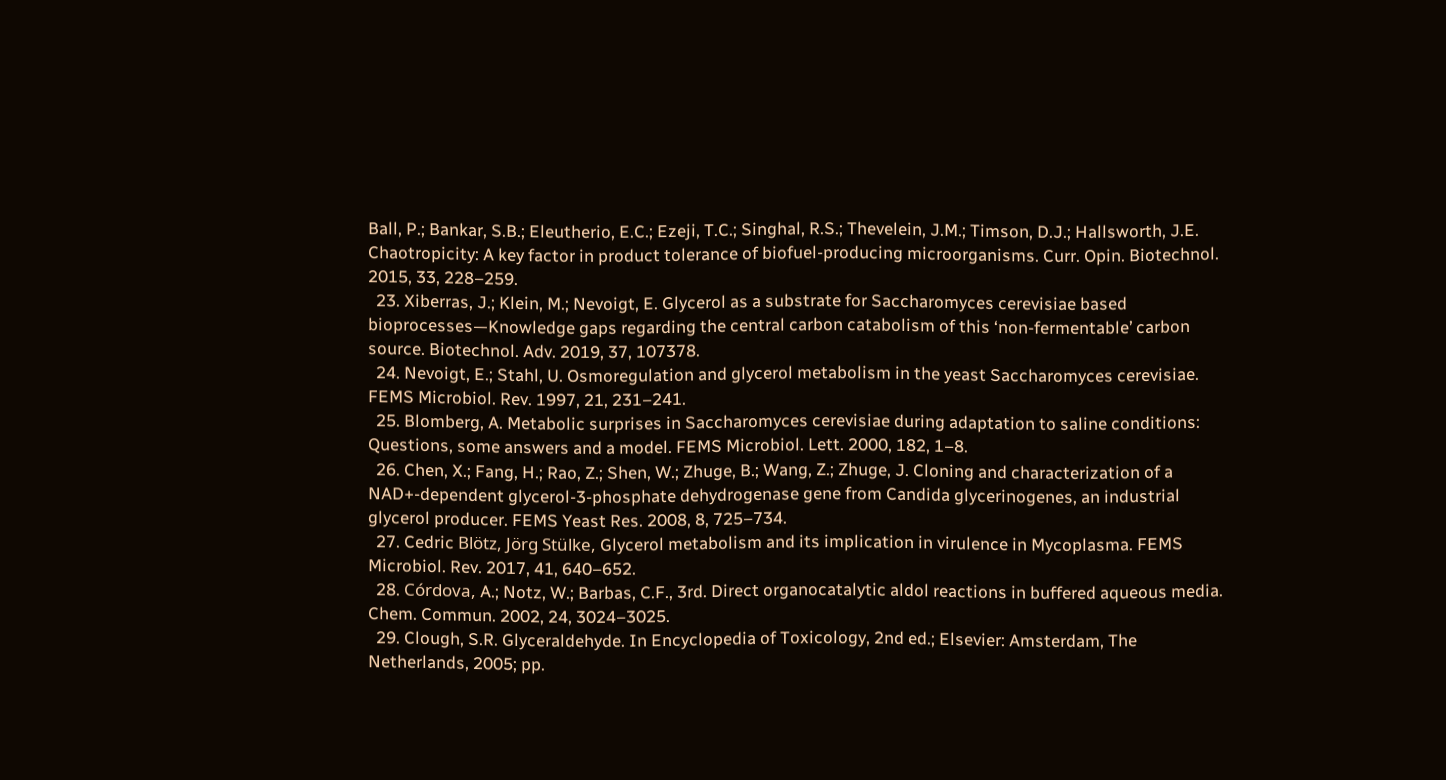Ball, P.; Bankar, S.B.; Eleutherio, E.C.; Ezeji, T.C.; Singhal, R.S.; Thevelein, J.M.; Timson, D.J.; Hallsworth, J.E. Chaotropicity: A key factor in product tolerance of biofuel-producing microorganisms. Curr. Opin. Biotechnol. 2015, 33, 228–259.
  23. Xiberras, J.; Klein, M.; Nevoigt, E. Glycerol as a substrate for Saccharomyces cerevisiae based bioprocesses—Knowledge gaps regarding the central carbon catabolism of this ‘non-fermentable’ carbon source. Biotechnol. Adv. 2019, 37, 107378.
  24. Nevoigt, E.; Stahl, U. Osmoregulation and glycerol metabolism in the yeast Saccharomyces cerevisiae. FEMS Microbiol. Rev. 1997, 21, 231–241.
  25. Blomberg, A. Metabolic surprises in Saccharomyces cerevisiae during adaptation to saline conditions: Questions, some answers and a model. FEMS Microbiol. Lett. 2000, 182, 1–8.
  26. Chen, X.; Fang, H.; Rao, Z.; Shen, W.; Zhuge, B.; Wang, Z.; Zhuge, J. Cloning and characterization of a NAD+-dependent glycerol-3-phosphate dehydrogenase gene from Candida glycerinogenes, an industrial glycerol producer. FEMS Yeast Res. 2008, 8, 725–734.
  27. Cedric Blötz, Jörg Stülke, Glycerol metabolism and its implication in virulence in Mycoplasma. FEMS Microbiol. Rev. 2017, 41, 640–652.
  28. Córdova, A.; Notz, W.; Barbas, C.F., 3rd. Direct organocatalytic aldol reactions in buffered aqueous media. Chem. Commun. 2002, 24, 3024–3025.
  29. Clough, S.R. Glyceraldehyde. In Encyclopedia of Toxicology, 2nd ed.; Elsevier: Amsterdam, The Netherlands, 2005; pp.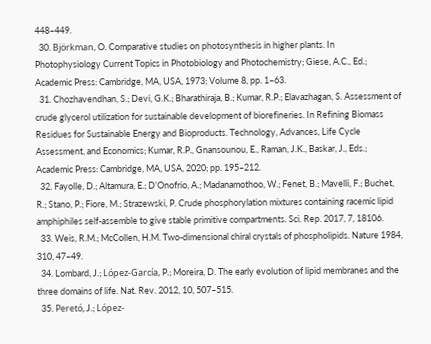448–449.
  30. Björkman, O. Comparative studies on photosynthesis in higher plants. In Photophysiology Current Topics in Photobiology and Photochemistry; Giese, A.C., Ed.; Academic Press: Cambridge, MA, USA, 1973; Volume 8, pp. 1–63.
  31. Chozhavendhan, S.; Devi, G.K.; Bharathiraja, B.; Kumar, R.P.; Elavazhagan, S. Assessment of crude glycerol utilization for sustainable development of biorefineries. In Refining Biomass Residues for Sustainable Energy and Bioproducts. Technology, Advances, Life Cycle Assessment, and Economics; Kumar, R.P., Gnansounou, E., Raman, J.K., Baskar, J., Eds.; Academic Press: Cambridge, MA, USA, 2020; pp. 195–212.
  32. Fayolle, D.; Altamura, E.; D’Onofrio, A.; Madanamothoo, W.; Fenet, B.; Mavelli, F.; Buchet, R.; Stano, P.; Fiore, M.; Strazewski, P. Crude phosphorylation mixtures containing racemic lipid amphiphiles self-assemble to give stable primitive compartments. Sci. Rep. 2017, 7, 18106.
  33. Weis, R.M.; McCollen, H.M. Two-dimensional chiral crystals of phospholipids. Nature 1984, 310, 47–49.
  34. Lombard, J.; López-García, P.; Moreira, D. The early evolution of lipid membranes and the three domains of life. Nat. Rev. 2012, 10, 507–515.
  35. Peretó, J.; López-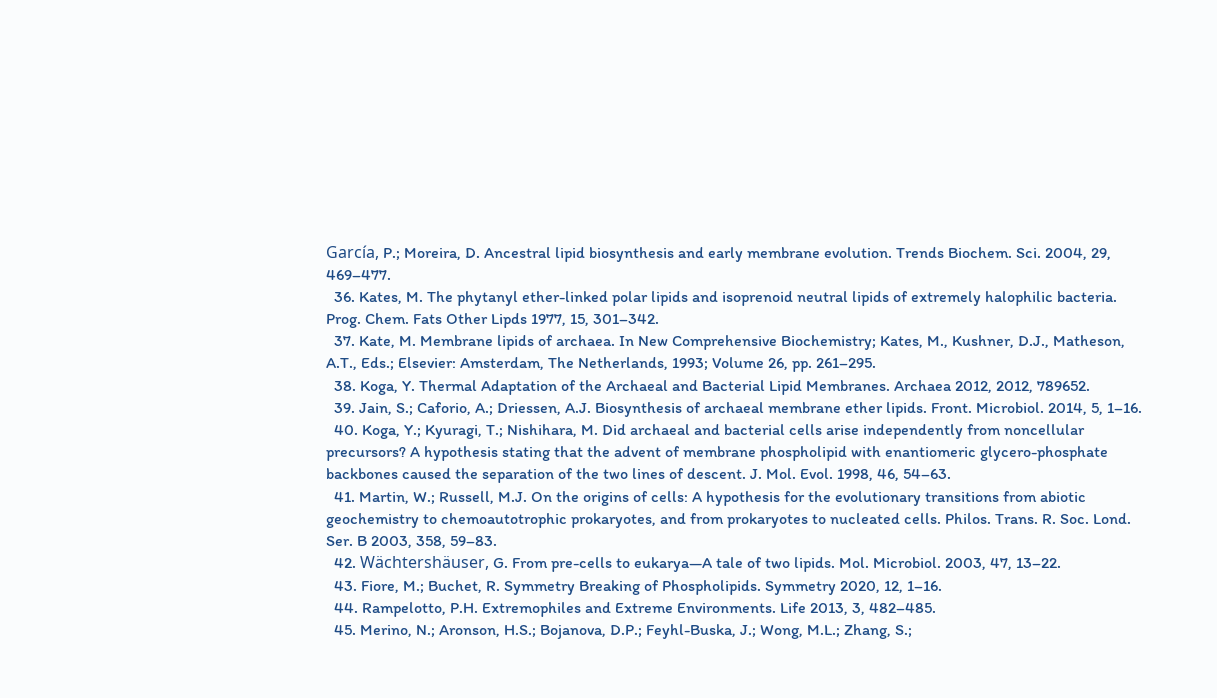García, P.; Moreira, D. Ancestral lipid biosynthesis and early membrane evolution. Trends Biochem. Sci. 2004, 29, 469–477.
  36. Kates, M. The phytanyl ether-linked polar lipids and isoprenoid neutral lipids of extremely halophilic bacteria. Prog. Chem. Fats Other Lipds 1977, 15, 301–342.
  37. Kate, M. Membrane lipids of archaea. In New Comprehensive Biochemistry; Kates, M., Kushner, D.J., Matheson, A.T., Eds.; Elsevier: Amsterdam, The Netherlands, 1993; Volume 26, pp. 261–295.
  38. Koga, Y. Thermal Adaptation of the Archaeal and Bacterial Lipid Membranes. Archaea 2012, 2012, 789652.
  39. Jain, S.; Caforio, A.; Driessen, A.J. Biosynthesis of archaeal membrane ether lipids. Front. Microbiol. 2014, 5, 1–16.
  40. Koga, Y.; Kyuragi, T.; Nishihara, M. Did archaeal and bacterial cells arise independently from noncellular precursors? A hypothesis stating that the advent of membrane phospholipid with enantiomeric glycero-phosphate backbones caused the separation of the two lines of descent. J. Mol. Evol. 1998, 46, 54–63.
  41. Martin, W.; Russell, M.J. On the origins of cells: A hypothesis for the evolutionary transitions from abiotic geochemistry to chemoautotrophic prokaryotes, and from prokaryotes to nucleated cells. Philos. Trans. R. Soc. Lond. Ser. B 2003, 358, 59–83.
  42. Wächtershäuser, G. From pre-cells to eukarya—A tale of two lipids. Mol. Microbiol. 2003, 47, 13–22.
  43. Fiore, M.; Buchet, R. Symmetry Breaking of Phospholipids. Symmetry 2020, 12, 1–16.
  44. Rampelotto, P.H. Extremophiles and Extreme Environments. Life 2013, 3, 482–485.
  45. Merino, N.; Aronson, H.S.; Bojanova, D.P.; Feyhl-Buska, J.; Wong, M.L.; Zhang, S.;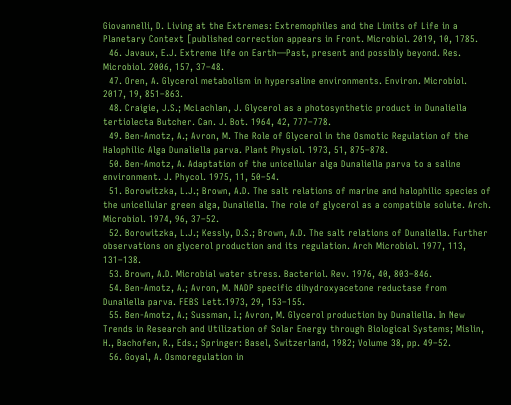Giovannelli, D. Living at the Extremes: Extremophiles and the Limits of Life in a Planetary Context [published correction appears in Front. Microbiol. 2019, 10, 1785.
  46. Javaux, E.J. Extreme life on Earth—Past, present and possibly beyond. Res. Microbiol. 2006, 157, 37–48.
  47. Oren, A. Glycerol metabolism in hypersaline environments. Environ. Microbiol. 2017, 19, 851–863.
  48. Craigie, J.S.; McLachlan, J. Glycerol as a photosynthetic product in Dunaliella tertiolecta Butcher. Can. J. Bot. 1964, 42, 777–778.
  49. Ben-Amotz, A.; Avron, M. The Role of Glycerol in the Osmotic Regulation of the Halophilic Alga Dunaliella parva. Plant Physiol. 1973, 51, 875–878.
  50. Ben-Amotz, A. Adaptation of the unicellular alga Dunaliella parva to a saline environment. J. Phycol. 1975, 11, 50–54.
  51. Borowitzka, L.J.; Brown, A.D. The salt relations of marine and halophilic species of the unicellular green alga, Dunaliella. The role of glycerol as a compatible solute. Arch. Microbiol. 1974, 96, 37–52.
  52. Borowitzka, L.J.; Kessly, D.S.; Brown, A.D. The salt relations of Dunaliella. Further observations on glycerol production and its regulation. Arch Microbiol. 1977, 113, 131–138.
  53. Brown, A.D. Microbial water stress. Bacteriol. Rev. 1976, 40, 803–846.
  54. Ben-Amotz, A.; Avron, M. NADP specific dihydroxyacetone reductase from Dunaliella parva. FEBS Lett.1973, 29, 153–155.
  55. Ben-Amotz, A.; Sussman, I.; Avron, M. Glycerol production by Dunaliella. In New Trends in Research and Utilization of Solar Energy through Biological Systems; Mislin, H., Bachofen, R., Eds.; Springer: Basel, Switzerland, 1982; Volume 38, pp. 49–52.
  56. Goyal, A. Osmoregulation in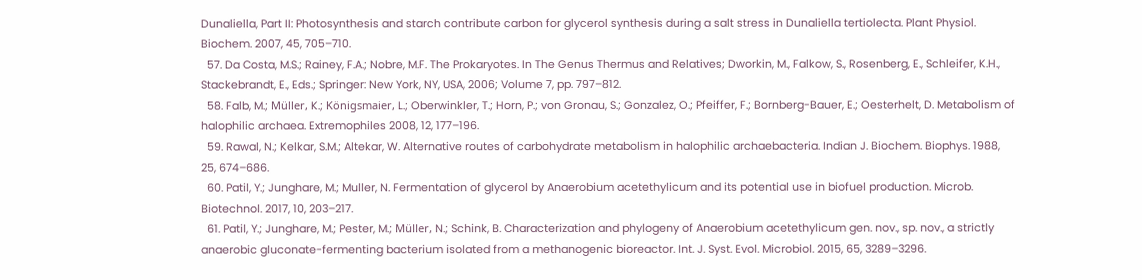Dunaliella, Part II: Photosynthesis and starch contribute carbon for glycerol synthesis during a salt stress in Dunaliella tertiolecta. Plant Physiol. Biochem. 2007, 45, 705–710.
  57. Da Costa, M.S.; Rainey, F.A.; Nobre, M.F. The Prokaryotes. In The Genus Thermus and Relatives; Dworkin, M., Falkow, S., Rosenberg, E., Schleifer, K.H., Stackebrandt, E., Eds.; Springer: New York, NY, USA, 2006; Volume 7, pp. 797–812.
  58. Falb, M.; Müller, K.; Königsmaier, L.; Oberwinkler, T.; Horn, P.; von Gronau, S.; Gonzalez, O.; Pfeiffer, F.; Bornberg-Bauer, E.; Oesterhelt, D. Metabolism of halophilic archaea. Extremophiles 2008, 12, 177–196.
  59. Rawal, N.; Kelkar, S.M.; Altekar, W. Alternative routes of carbohydrate metabolism in halophilic archaebacteria. Indian J. Biochem. Biophys. 1988, 25, 674–686.
  60. Patil, Y.; Junghare, M.; Muller, N. Fermentation of glycerol by Anaerobium acetethylicum and its potential use in biofuel production. Microb. Biotechnol. 2017, 10, 203–217.
  61. Patil, Y.; Junghare, M.; Pester, M.; Müller, N.; Schink, B. Characterization and phylogeny of Anaerobium acetethylicum gen. nov., sp. nov., a strictly anaerobic gluconate-fermenting bacterium isolated from a methanogenic bioreactor. Int. J. Syst. Evol. Microbiol. 2015, 65, 3289–3296.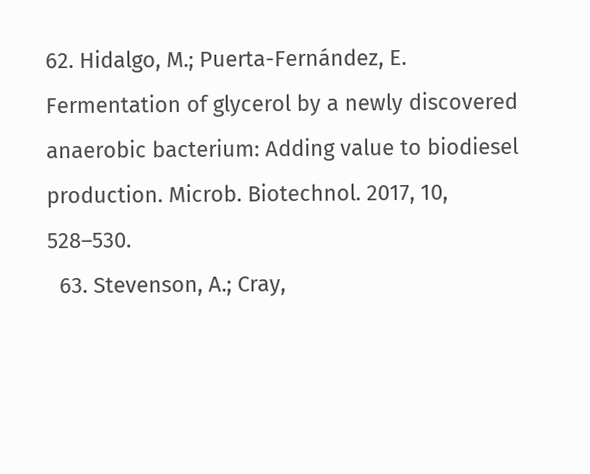62. Hidalgo, M.; Puerta-Fernández, E. Fermentation of glycerol by a newly discovered anaerobic bacterium: Adding value to biodiesel production. Microb. Biotechnol. 2017, 10, 528–530.
  63. Stevenson, A.; Cray,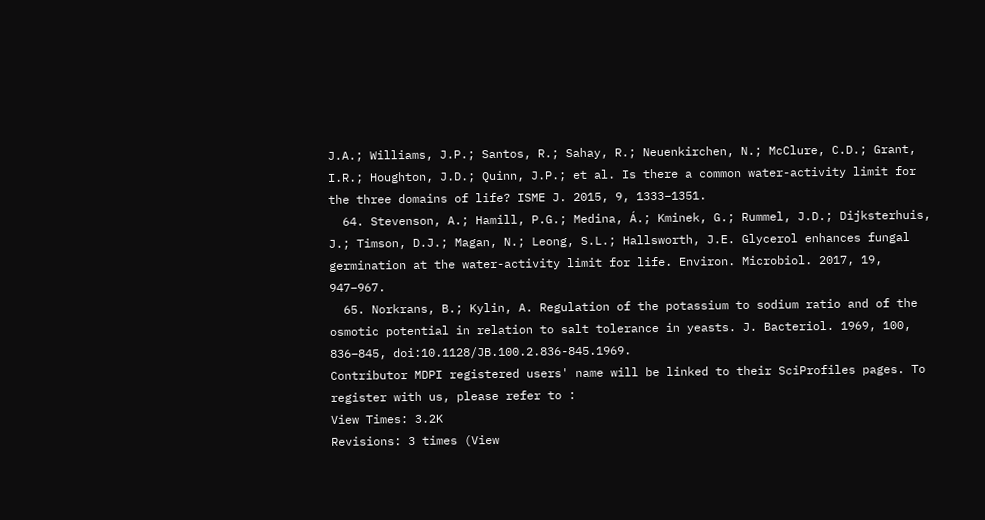J.A.; Williams, J.P.; Santos, R.; Sahay, R.; Neuenkirchen, N.; McClure, C.D.; Grant, I.R.; Houghton, J.D.; Quinn, J.P.; et al. Is there a common water-activity limit for the three domains of life? ISME J. 2015, 9, 1333–1351.
  64. Stevenson, A.; Hamill, P.G.; Medina, Á.; Kminek, G.; Rummel, J.D.; Dijksterhuis, J.; Timson, D.J.; Magan, N.; Leong, S.L.; Hallsworth, J.E. Glycerol enhances fungal germination at the water-activity limit for life. Environ. Microbiol. 2017, 19, 947–967.
  65. Norkrans, B.; Kylin, A. Regulation of the potassium to sodium ratio and of the osmotic potential in relation to salt tolerance in yeasts. J. Bacteriol. 1969, 100, 836–845, doi:10.1128/JB.100.2.836-845.1969.
Contributor MDPI registered users' name will be linked to their SciProfiles pages. To register with us, please refer to :
View Times: 3.2K
Revisions: 3 times (View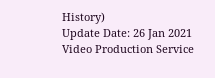History)
Update Date: 26 Jan 2021
Video Production Service